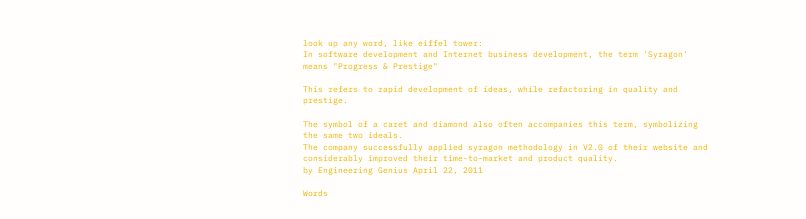look up any word, like eiffel tower:
In software development and Internet business development, the term 'Syragon' means "Progress & Prestige"

This refers to rapid development of ideas, while refactoring in quality and prestige.

The symbol of a caret and diamond also often accompanies this term, symbolizing the same two ideals.
The company successfully applied syragon methodology in V2.0 of their website and considerably improved their time-to-market and product quality.
by Engineering Genius April 22, 2011

Words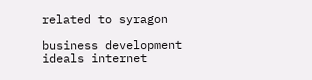related to syragon

business development ideals internet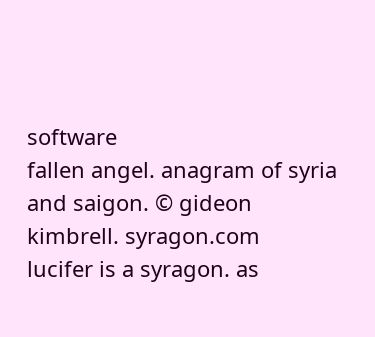software
fallen angel. anagram of syria and saigon. © gideon kimbrell. syragon.com
lucifer is a syragon. as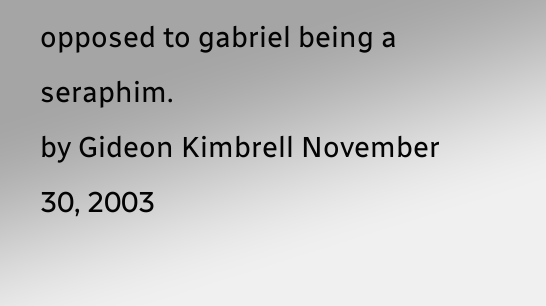opposed to gabriel being a seraphim.
by Gideon Kimbrell November 30, 2003